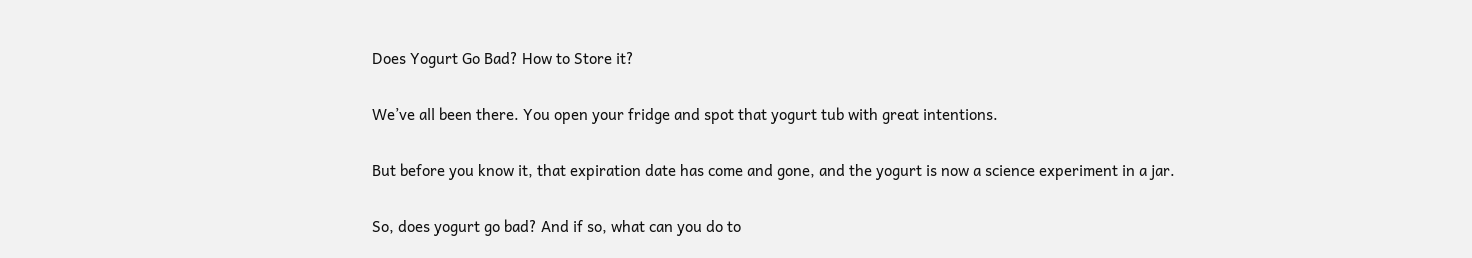Does Yogurt Go Bad? How to Store it?

We’ve all been there. You open your fridge and spot that yogurt tub with great intentions.

But before you know it, that expiration date has come and gone, and the yogurt is now a science experiment in a jar.

So, does yogurt go bad? And if so, what can you do to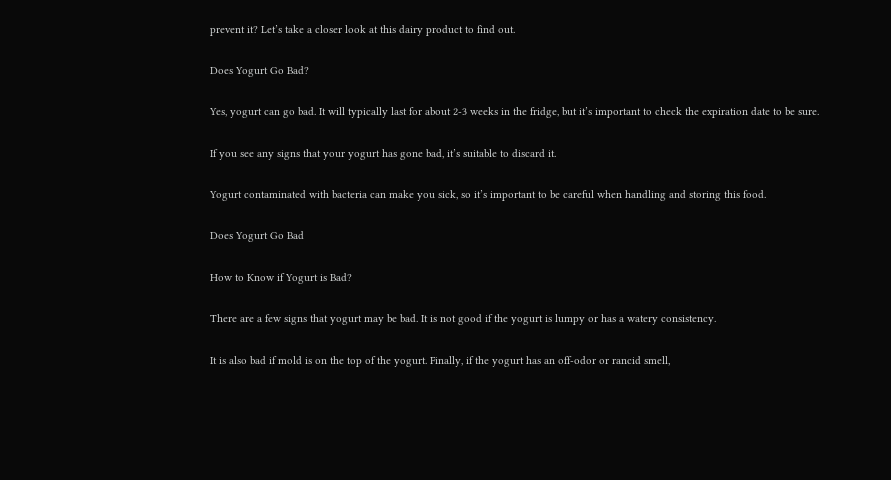prevent it? Let’s take a closer look at this dairy product to find out.

Does Yogurt Go Bad?

Yes, yogurt can go bad. It will typically last for about 2-3 weeks in the fridge, but it’s important to check the expiration date to be sure.

If you see any signs that your yogurt has gone bad, it’s suitable to discard it.

Yogurt contaminated with bacteria can make you sick, so it’s important to be careful when handling and storing this food.

Does Yogurt Go Bad

How to Know if Yogurt is Bad?

There are a few signs that yogurt may be bad. It is not good if the yogurt is lumpy or has a watery consistency.

It is also bad if mold is on the top of the yogurt. Finally, if the yogurt has an off-odor or rancid smell,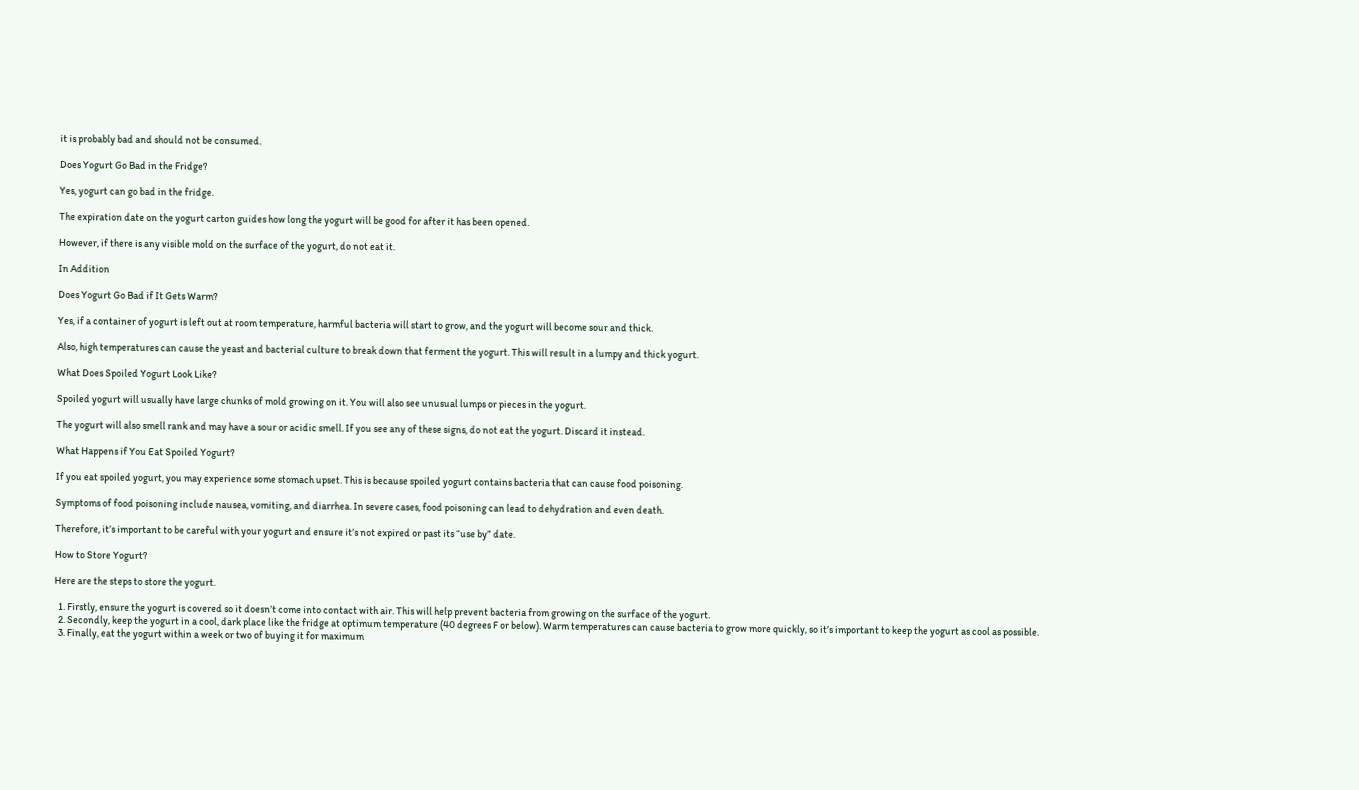it is probably bad and should not be consumed.

Does Yogurt Go Bad in the Fridge?

Yes, yogurt can go bad in the fridge.

The expiration date on the yogurt carton guides how long the yogurt will be good for after it has been opened.

However, if there is any visible mold on the surface of the yogurt, do not eat it.

In Addition

Does Yogurt Go Bad if It Gets Warm?

Yes, if a container of yogurt is left out at room temperature, harmful bacteria will start to grow, and the yogurt will become sour and thick.

Also, high temperatures can cause the yeast and bacterial culture to break down that ferment the yogurt. This will result in a lumpy and thick yogurt.

What Does Spoiled Yogurt Look Like?

Spoiled yogurt will usually have large chunks of mold growing on it. You will also see unusual lumps or pieces in the yogurt.

The yogurt will also smell rank and may have a sour or acidic smell. If you see any of these signs, do not eat the yogurt. Discard it instead.

What Happens if You Eat Spoiled Yogurt?

If you eat spoiled yogurt, you may experience some stomach upset. This is because spoiled yogurt contains bacteria that can cause food poisoning.

Symptoms of food poisoning include nausea, vomiting, and diarrhea. In severe cases, food poisoning can lead to dehydration and even death.

Therefore, it’s important to be careful with your yogurt and ensure it’s not expired or past its “use by” date.

How to Store Yogurt?

Here are the steps to store the yogurt.

  1. Firstly, ensure the yogurt is covered so it doesn’t come into contact with air. This will help prevent bacteria from growing on the surface of the yogurt.
  2. Secondly, keep the yogurt in a cool, dark place like the fridge at optimum temperature (40 degrees F or below). Warm temperatures can cause bacteria to grow more quickly, so it’s important to keep the yogurt as cool as possible.
  3. Finally, eat the yogurt within a week or two of buying it for maximum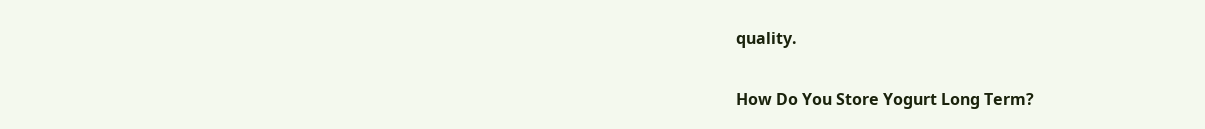quality.

How Do You Store Yogurt Long Term?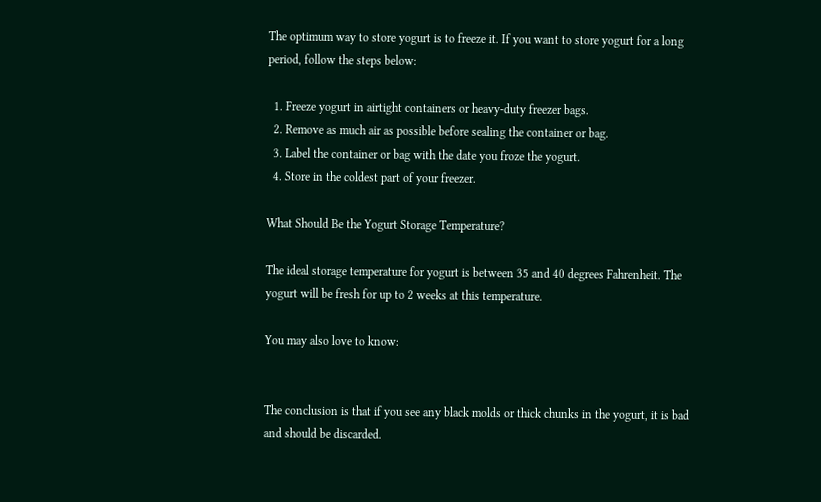The optimum way to store yogurt is to freeze it. If you want to store yogurt for a long period, follow the steps below:

  1. Freeze yogurt in airtight containers or heavy-duty freezer bags.
  2. Remove as much air as possible before sealing the container or bag.
  3. Label the container or bag with the date you froze the yogurt.
  4. Store in the coldest part of your freezer.

What Should Be the Yogurt Storage Temperature?

The ideal storage temperature for yogurt is between 35 and 40 degrees Fahrenheit. The yogurt will be fresh for up to 2 weeks at this temperature.

You may also love to know:


The conclusion is that if you see any black molds or thick chunks in the yogurt, it is bad and should be discarded.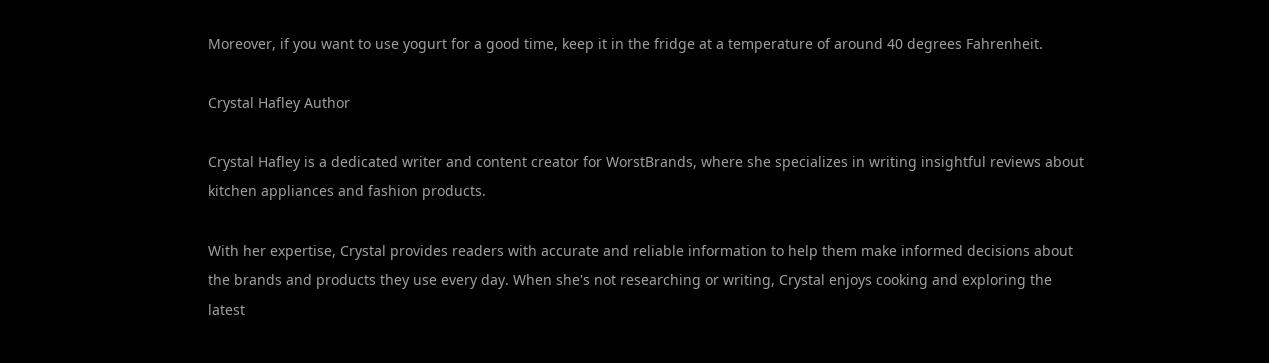Moreover, if you want to use yogurt for a good time, keep it in the fridge at a temperature of around 40 degrees Fahrenheit.

Crystal Hafley Author

Crystal Hafley is a dedicated writer and content creator for WorstBrands, where she specializes in writing insightful reviews about kitchen appliances and fashion products.

With her expertise, Crystal provides readers with accurate and reliable information to help them make informed decisions about the brands and products they use every day. When she's not researching or writing, Crystal enjoys cooking and exploring the latest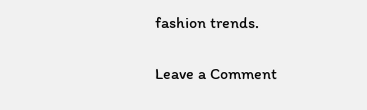fashion trends.

Leave a Comment